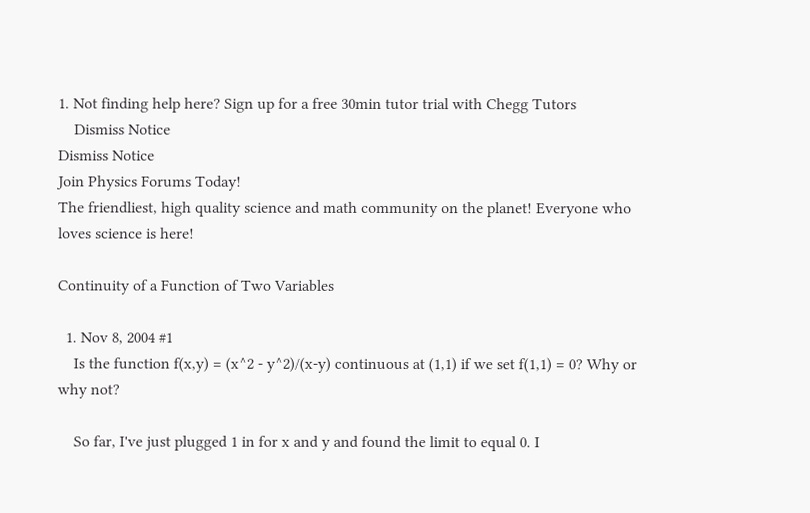1. Not finding help here? Sign up for a free 30min tutor trial with Chegg Tutors
    Dismiss Notice
Dismiss Notice
Join Physics Forums Today!
The friendliest, high quality science and math community on the planet! Everyone who loves science is here!

Continuity of a Function of Two Variables

  1. Nov 8, 2004 #1
    Is the function f(x,y) = (x^2 - y^2)/(x-y) continuous at (1,1) if we set f(1,1) = 0? Why or why not?

    So far, I've just plugged 1 in for x and y and found the limit to equal 0. I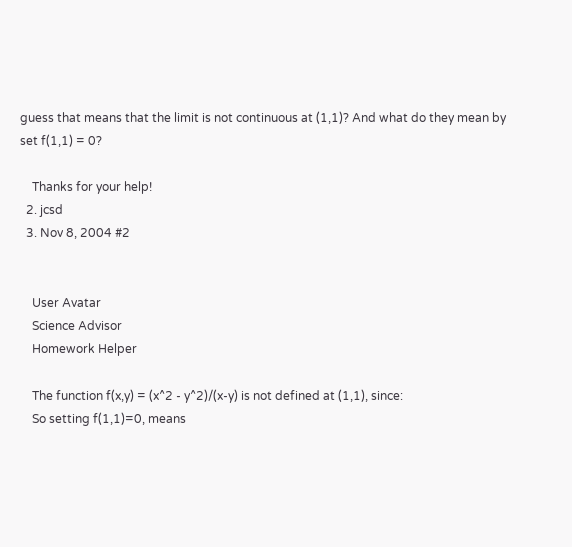guess that means that the limit is not continuous at (1,1)? And what do they mean by set f(1,1) = 0?

    Thanks for your help!
  2. jcsd
  3. Nov 8, 2004 #2


    User Avatar
    Science Advisor
    Homework Helper

    The function f(x,y) = (x^2 - y^2)/(x-y) is not defined at (1,1), since:
    So setting f(1,1)=0, means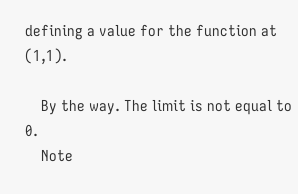defining a value for the function at (1,1).

    By the way. The limit is not equal to 0.
    Note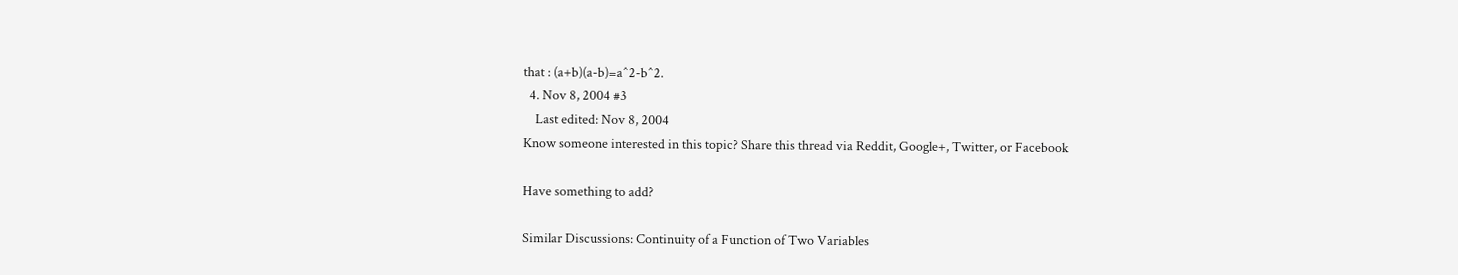that : (a+b)(a-b)=a^2-b^2.
  4. Nov 8, 2004 #3
    Last edited: Nov 8, 2004
Know someone interested in this topic? Share this thread via Reddit, Google+, Twitter, or Facebook

Have something to add?

Similar Discussions: Continuity of a Function of Two Variables